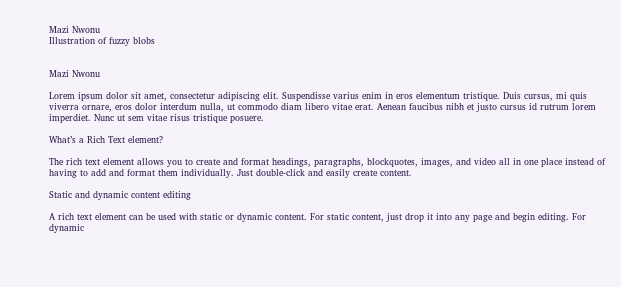Mazi Nwonu
Illustration of fuzzy blobs


Mazi Nwonu

Lorem ipsum dolor sit amet, consectetur adipiscing elit. Suspendisse varius enim in eros elementum tristique. Duis cursus, mi quis viverra ornare, eros dolor interdum nulla, ut commodo diam libero vitae erat. Aenean faucibus nibh et justo cursus id rutrum lorem imperdiet. Nunc ut sem vitae risus tristique posuere.

What’s a Rich Text element?

The rich text element allows you to create and format headings, paragraphs, blockquotes, images, and video all in one place instead of having to add and format them individually. Just double-click and easily create content.

Static and dynamic content editing

A rich text element can be used with static or dynamic content. For static content, just drop it into any page and begin editing. For dynamic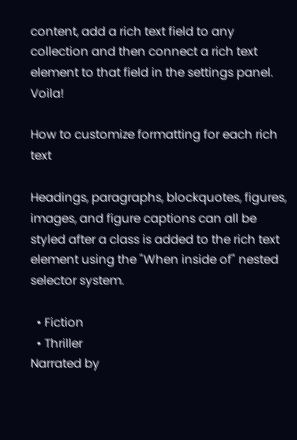content, add a rich text field to any collection and then connect a rich text element to that field in the settings panel. Voila!

How to customize formatting for each rich text

Headings, paragraphs, blockquotes, figures, images, and figure captions can all be styled after a class is added to the rich text element using the "When inside of" nested selector system.

  • Fiction
  • Thriller
Narrated by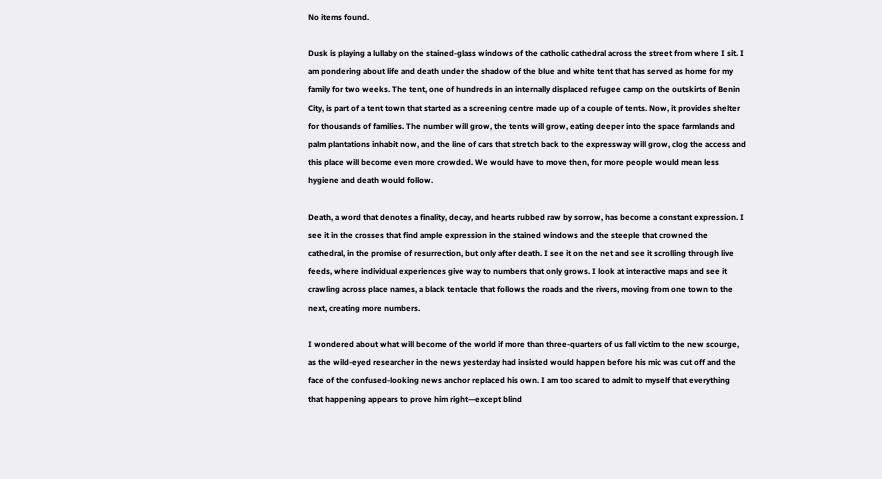No items found.

Dusk is playing a lullaby on the stained-glass windows of the catholic cathedral across the street from where I sit. I am pondering about life and death under the shadow of the blue and white tent that has served as home for my family for two weeks. The tent, one of hundreds in an internally displaced refugee camp on the outskirts of Benin City, is part of a tent town that started as a screening centre made up of a couple of tents. Now, it provides shelter for thousands of families. The number will grow, the tents will grow, eating deeper into the space farmlands and palm plantations inhabit now, and the line of cars that stretch back to the expressway will grow, clog the access and this place will become even more crowded. We would have to move then, for more people would mean less hygiene and death would follow.

Death, a word that denotes a finality, decay, and hearts rubbed raw by sorrow, has become a constant expression. I see it in the crosses that find ample expression in the stained windows and the steeple that crowned the cathedral, in the promise of resurrection, but only after death. I see it on the net and see it scrolling through live feeds, where individual experiences give way to numbers that only grows. I look at interactive maps and see it crawling across place names, a black tentacle that follows the roads and the rivers, moving from one town to the next, creating more numbers.

I wondered about what will become of the world if more than three-quarters of us fall victim to the new scourge, as the wild-eyed researcher in the news yesterday had insisted would happen before his mic was cut off and the face of the confused-looking news anchor replaced his own. I am too scared to admit to myself that everything that happening appears to prove him right—except blind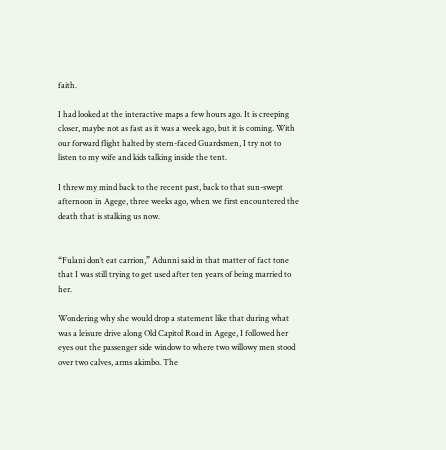faith.

I had looked at the interactive maps a few hours ago. It is creeping closer, maybe not as fast as it was a week ago, but it is coming. With our forward flight halted by stern-faced Guardsmen, I try not to listen to my wife and kids talking inside the tent.

I threw my mind back to the recent past, back to that sun-swept afternoon in Agege, three weeks ago, when we first encountered the death that is stalking us now.


“Fulani don’t eat carrion,” Adunni said in that matter of fact tone that I was still trying to get used after ten years of being married to her.

Wondering why she would drop a statement like that during what was a leisure drive along Old Capitol Road in Agege, I followed her eyes out the passenger side window to where two willowy men stood over two calves, arms akimbo. The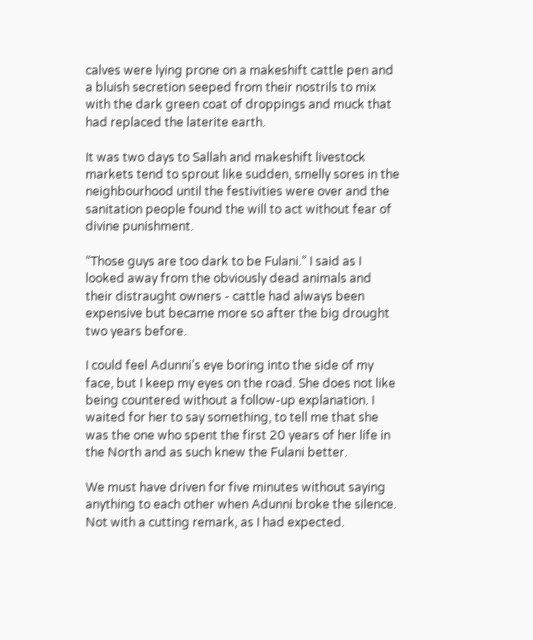calves were lying prone on a makeshift cattle pen and a bluish secretion seeped from their nostrils to mix with the dark green coat of droppings and muck that had replaced the laterite earth.

It was two days to Sallah and makeshift livestock markets tend to sprout like sudden, smelly sores in the neighbourhood until the festivities were over and the sanitation people found the will to act without fear of divine punishment.

“Those guys are too dark to be Fulani.” I said as I looked away from the obviously dead animals and their distraught owners - cattle had always been expensive but became more so after the big drought two years before.

I could feel Adunni’s eye boring into the side of my face, but I keep my eyes on the road. She does not like being countered without a follow-up explanation. I waited for her to say something, to tell me that she was the one who spent the first 20 years of her life in the North and as such knew the Fulani better.

We must have driven for five minutes without saying anything to each other when Adunni broke the silence. Not with a cutting remark, as I had expected.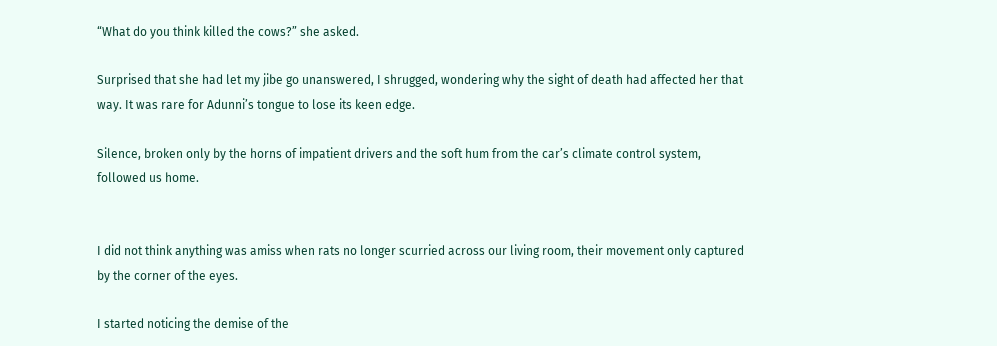“What do you think killed the cows?” she asked.

Surprised that she had let my jibe go unanswered, I shrugged, wondering why the sight of death had affected her that way. It was rare for Adunni’s tongue to lose its keen edge.

Silence, broken only by the horns of impatient drivers and the soft hum from the car’s climate control system, followed us home.


I did not think anything was amiss when rats no longer scurried across our living room, their movement only captured by the corner of the eyes.

I started noticing the demise of the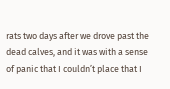rats two days after we drove past the dead calves, and it was with a sense of panic that I couldn’t place that I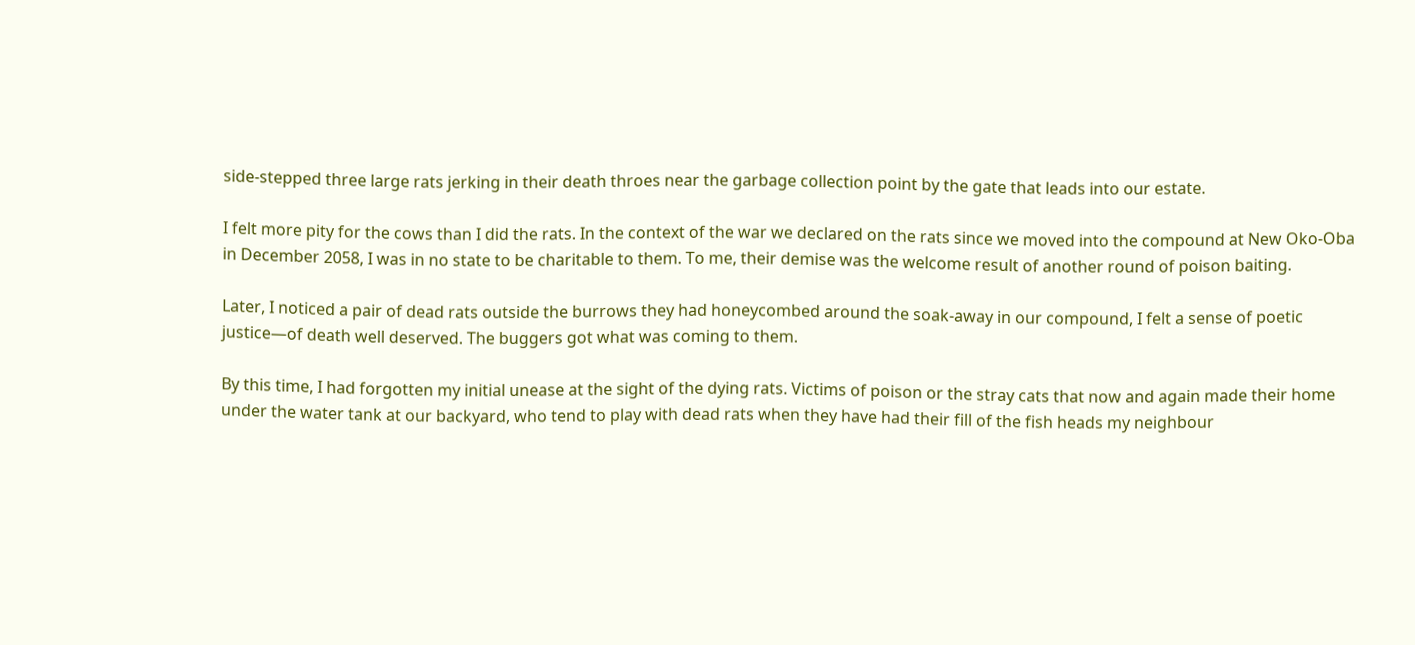side-stepped three large rats jerking in their death throes near the garbage collection point by the gate that leads into our estate.

I felt more pity for the cows than I did the rats. In the context of the war we declared on the rats since we moved into the compound at New Oko-Oba in December 2058, I was in no state to be charitable to them. To me, their demise was the welcome result of another round of poison baiting.

Later, I noticed a pair of dead rats outside the burrows they had honeycombed around the soak-away in our compound, I felt a sense of poetic justice—of death well deserved. The buggers got what was coming to them.

By this time, I had forgotten my initial unease at the sight of the dying rats. Victims of poison or the stray cats that now and again made their home under the water tank at our backyard, who tend to play with dead rats when they have had their fill of the fish heads my neighbour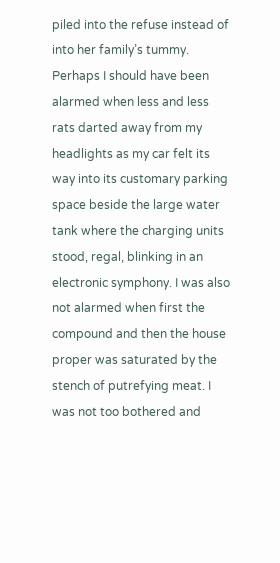piled into the refuse instead of into her family’s tummy. Perhaps I should have been alarmed when less and less rats darted away from my headlights as my car felt its way into its customary parking space beside the large water tank where the charging units stood, regal, blinking in an electronic symphony. I was also not alarmed when first the compound and then the house proper was saturated by the stench of putrefying meat. I was not too bothered and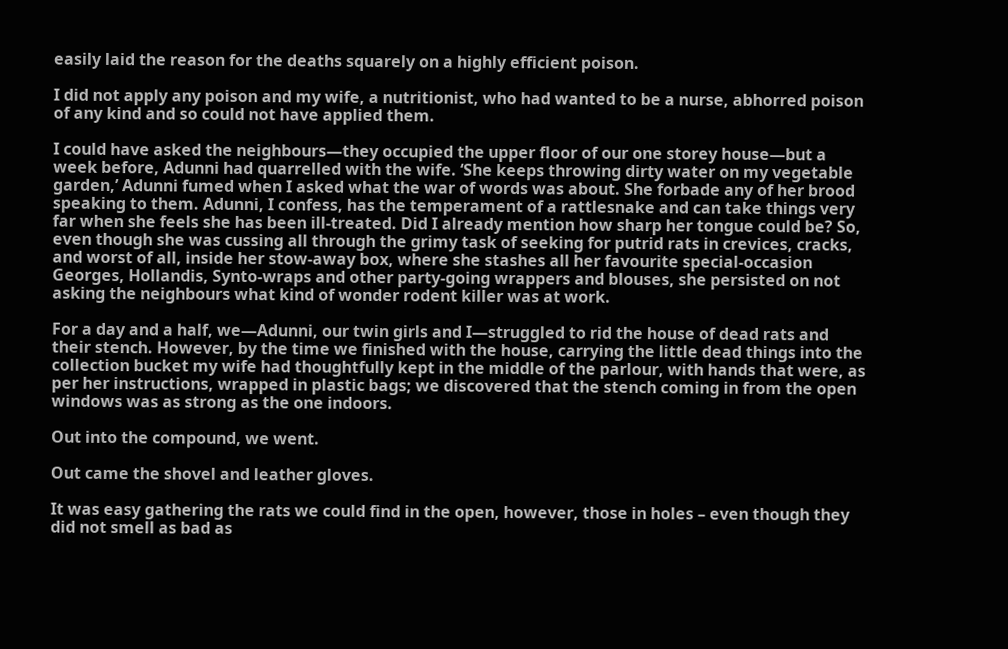easily laid the reason for the deaths squarely on a highly efficient poison.

I did not apply any poison and my wife, a nutritionist, who had wanted to be a nurse, abhorred poison of any kind and so could not have applied them.

I could have asked the neighbours—they occupied the upper floor of our one storey house—but a week before, Adunni had quarrelled with the wife. ‘She keeps throwing dirty water on my vegetable garden,’ Adunni fumed when I asked what the war of words was about. She forbade any of her brood speaking to them. Adunni, I confess, has the temperament of a rattlesnake and can take things very far when she feels she has been ill-treated. Did I already mention how sharp her tongue could be? So, even though she was cussing all through the grimy task of seeking for putrid rats in crevices, cracks, and worst of all, inside her stow-away box, where she stashes all her favourite special-occasion Georges, Hollandis, Synto-wraps and other party-going wrappers and blouses, she persisted on not asking the neighbours what kind of wonder rodent killer was at work.

For a day and a half, we—Adunni, our twin girls and I—struggled to rid the house of dead rats and their stench. However, by the time we finished with the house, carrying the little dead things into the collection bucket my wife had thoughtfully kept in the middle of the parlour, with hands that were, as per her instructions, wrapped in plastic bags; we discovered that the stench coming in from the open windows was as strong as the one indoors.

Out into the compound, we went.

Out came the shovel and leather gloves.

It was easy gathering the rats we could find in the open, however, those in holes – even though they did not smell as bad as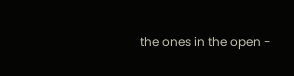the ones in the open -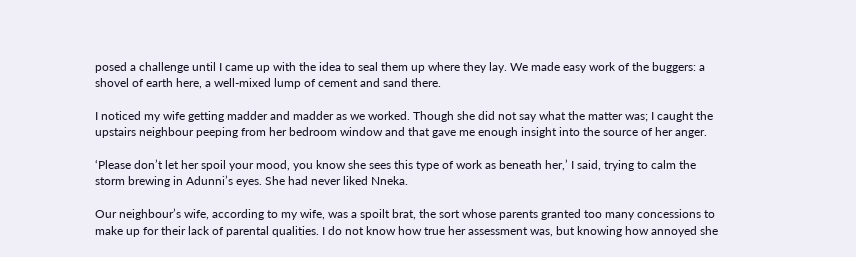posed a challenge until I came up with the idea to seal them up where they lay. We made easy work of the buggers: a shovel of earth here, a well-mixed lump of cement and sand there.

I noticed my wife getting madder and madder as we worked. Though she did not say what the matter was; I caught the upstairs neighbour peeping from her bedroom window and that gave me enough insight into the source of her anger.

‘Please don’t let her spoil your mood, you know she sees this type of work as beneath her,’ I said, trying to calm the storm brewing in Adunni’s eyes. She had never liked Nneka.

Our neighbour’s wife, according to my wife, was a spoilt brat, the sort whose parents granted too many concessions to make up for their lack of parental qualities. I do not know how true her assessment was, but knowing how annoyed she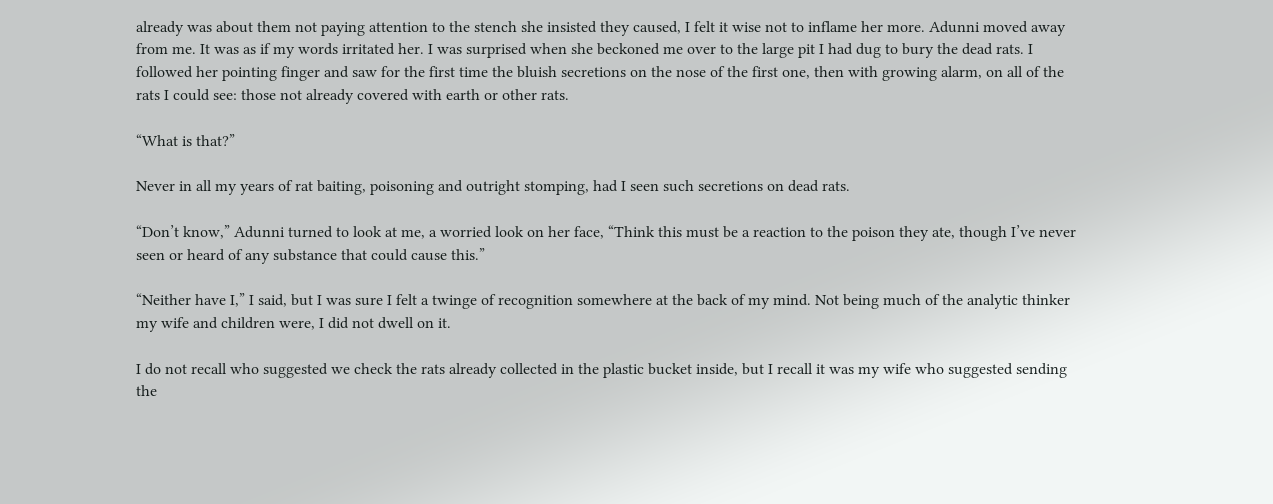already was about them not paying attention to the stench she insisted they caused, I felt it wise not to inflame her more. Adunni moved away from me. It was as if my words irritated her. I was surprised when she beckoned me over to the large pit I had dug to bury the dead rats. I followed her pointing finger and saw for the first time the bluish secretions on the nose of the first one, then with growing alarm, on all of the rats I could see: those not already covered with earth or other rats.

“What is that?”

Never in all my years of rat baiting, poisoning and outright stomping, had I seen such secretions on dead rats.

“Don’t know,” Adunni turned to look at me, a worried look on her face, “Think this must be a reaction to the poison they ate, though I’ve never seen or heard of any substance that could cause this.”

“Neither have I,” I said, but I was sure I felt a twinge of recognition somewhere at the back of my mind. Not being much of the analytic thinker my wife and children were, I did not dwell on it.

I do not recall who suggested we check the rats already collected in the plastic bucket inside, but I recall it was my wife who suggested sending the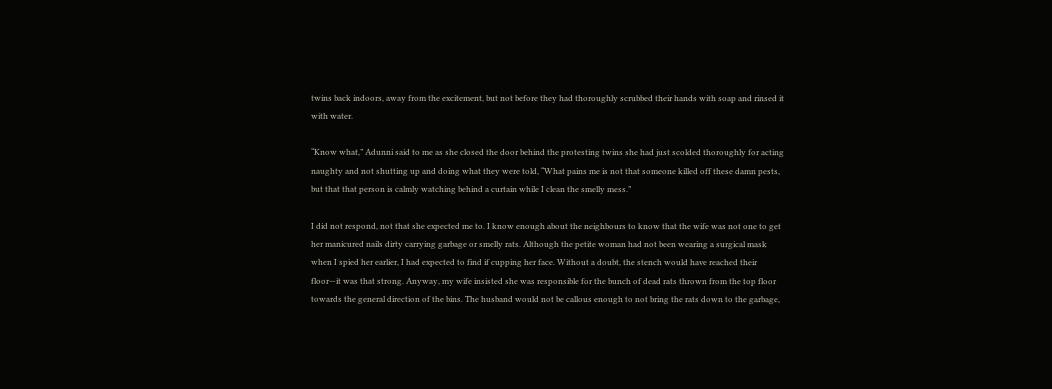twins back indoors, away from the excitement, but not before they had thoroughly scrubbed their hands with soap and rinsed it with water.

“Know what,” Adunni said to me as she closed the door behind the protesting twins she had just scolded thoroughly for acting naughty and not shutting up and doing what they were told, “What pains me is not that someone killed off these damn pests, but that that person is calmly watching behind a curtain while I clean the smelly mess.”

I did not respond, not that she expected me to. I know enough about the neighbours to know that the wife was not one to get her manicured nails dirty carrying garbage or smelly rats. Although the petite woman had not been wearing a surgical mask when I spied her earlier, I had expected to find if cupping her face. Without a doubt, the stench would have reached their floor—it was that strong. Anyway, my wife insisted she was responsible for the bunch of dead rats thrown from the top floor towards the general direction of the bins. The husband would not be callous enough to not bring the rats down to the garbage,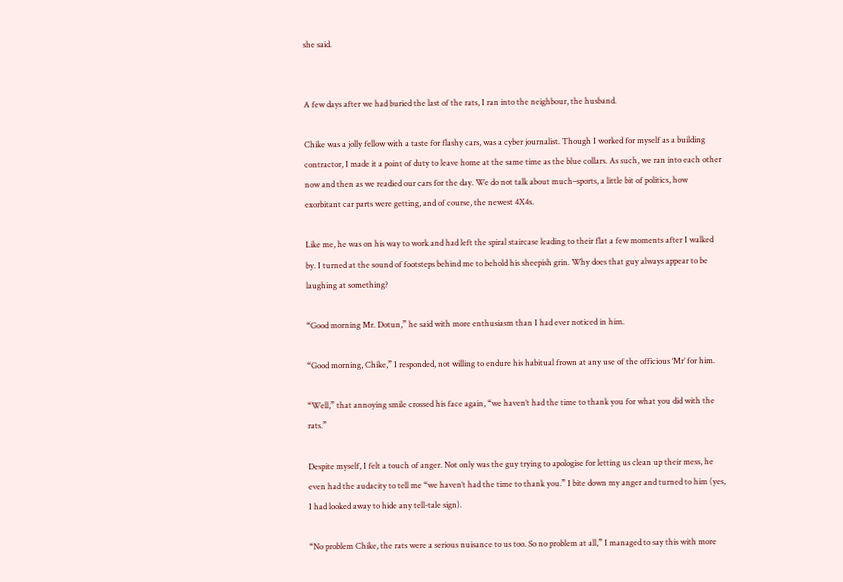she said.


A few days after we had buried the last of the rats, I ran into the neighbour, the husband.

Chike was a jolly fellow with a taste for flashy cars, was a cyber journalist. Though I worked for myself as a building contractor, I made it a point of duty to leave home at the same time as the blue collars. As such, we ran into each other now and then as we readied our cars for the day. We do not talk about much–sports, a little bit of politics, how exorbitant car parts were getting, and of course, the newest 4X4s.

Like me, he was on his way to work and had left the spiral staircase leading to their flat a few moments after I walked by. I turned at the sound of footsteps behind me to behold his sheepish grin. Why does that guy always appear to be laughing at something?

“Good morning Mr. Dotun,” he said with more enthusiasm than I had ever noticed in him.

“Good morning, Chike,” I responded, not willing to endure his habitual frown at any use of the officious ‘Mr’ for him.

“Well,” that annoying smile crossed his face again, “we haven’t had the time to thank you for what you did with the rats.”

Despite myself, I felt a touch of anger. Not only was the guy trying to apologise for letting us clean up their mess, he even had the audacity to tell me “we haven’t had the time to thank you.” I bite down my anger and turned to him (yes, I had looked away to hide any tell-tale sign).

“No problem Chike, the rats were a serious nuisance to us too. So no problem at all,” I managed to say this with more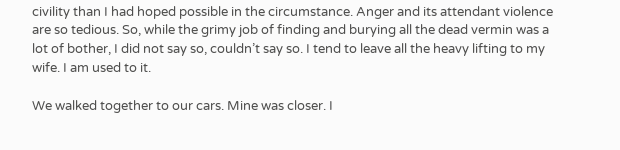civility than I had hoped possible in the circumstance. Anger and its attendant violence are so tedious. So, while the grimy job of finding and burying all the dead vermin was a lot of bother, I did not say so, couldn’t say so. I tend to leave all the heavy lifting to my wife. I am used to it.

We walked together to our cars. Mine was closer. I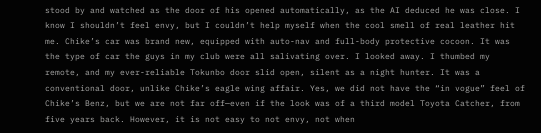stood by and watched as the door of his opened automatically, as the AI deduced he was close. I know I shouldn’t feel envy, but I couldn’t help myself when the cool smell of real leather hit me. Chike’s car was brand new, equipped with auto-nav and full-body protective cocoon. It was the type of car the guys in my club were all salivating over. I looked away. I thumbed my remote, and my ever-reliable Tokunbo door slid open, silent as a night hunter. It was a conventional door, unlike Chike’s eagle wing affair. Yes, we did not have the “in vogue” feel of Chike’s Benz, but we are not far off—even if the look was of a third model Toyota Catcher, from five years back. However, it is not easy to not envy, not when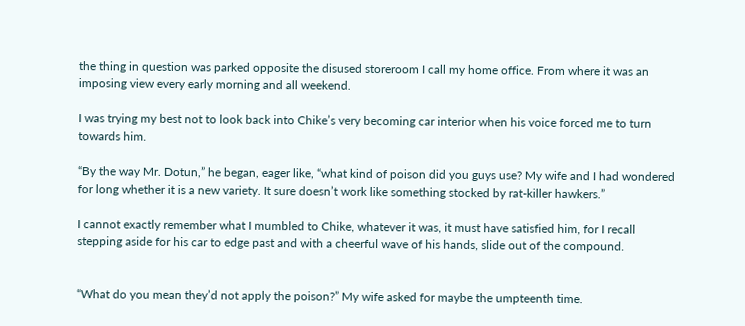the thing in question was parked opposite the disused storeroom I call my home office. From where it was an imposing view every early morning and all weekend.

I was trying my best not to look back into Chike’s very becoming car interior when his voice forced me to turn towards him.

“By the way Mr. Dotun,” he began, eager like, “what kind of poison did you guys use? My wife and I had wondered for long whether it is a new variety. It sure doesn’t work like something stocked by rat-killer hawkers.”

I cannot exactly remember what I mumbled to Chike, whatever it was, it must have satisfied him, for I recall stepping aside for his car to edge past and with a cheerful wave of his hands, slide out of the compound.


“What do you mean they’d not apply the poison?” My wife asked for maybe the umpteenth time.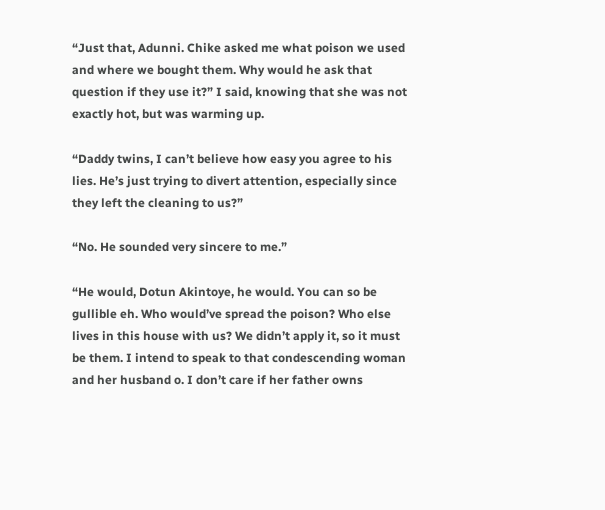“Just that, Adunni. Chike asked me what poison we used and where we bought them. Why would he ask that question if they use it?” I said, knowing that she was not exactly hot, but was warming up.

“Daddy twins, I can’t believe how easy you agree to his lies. He’s just trying to divert attention, especially since they left the cleaning to us?”

“No. He sounded very sincere to me.”

“He would, Dotun Akintoye, he would. You can so be gullible eh. Who would’ve spread the poison? Who else lives in this house with us? We didn’t apply it, so it must be them. I intend to speak to that condescending woman and her husband o. I don’t care if her father owns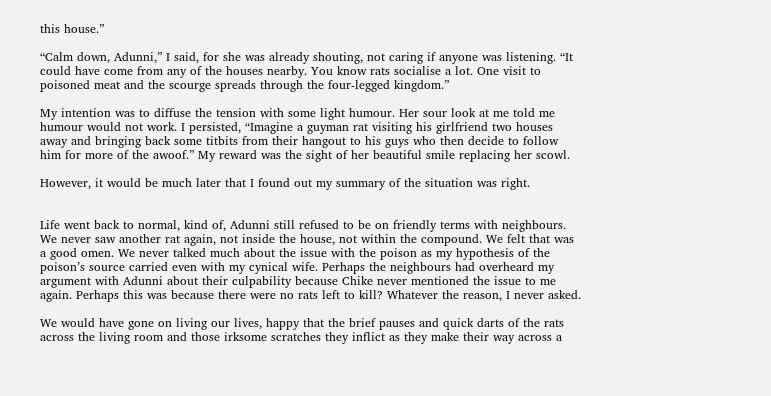this house.”

“Calm down, Adunni,” I said, for she was already shouting, not caring if anyone was listening. “It could have come from any of the houses nearby. You know rats socialise a lot. One visit to poisoned meat and the scourge spreads through the four-legged kingdom.”

My intention was to diffuse the tension with some light humour. Her sour look at me told me humour would not work. I persisted, “Imagine a guyman rat visiting his girlfriend two houses away and bringing back some titbits from their hangout to his guys who then decide to follow him for more of the awoof.” My reward was the sight of her beautiful smile replacing her scowl.

However, it would be much later that I found out my summary of the situation was right.


Life went back to normal, kind of, Adunni still refused to be on friendly terms with neighbours. We never saw another rat again, not inside the house, not within the compound. We felt that was a good omen. We never talked much about the issue with the poison as my hypothesis of the poison’s source carried even with my cynical wife. Perhaps the neighbours had overheard my argument with Adunni about their culpability because Chike never mentioned the issue to me again. Perhaps this was because there were no rats left to kill? Whatever the reason, I never asked.

We would have gone on living our lives, happy that the brief pauses and quick darts of the rats across the living room and those irksome scratches they inflict as they make their way across a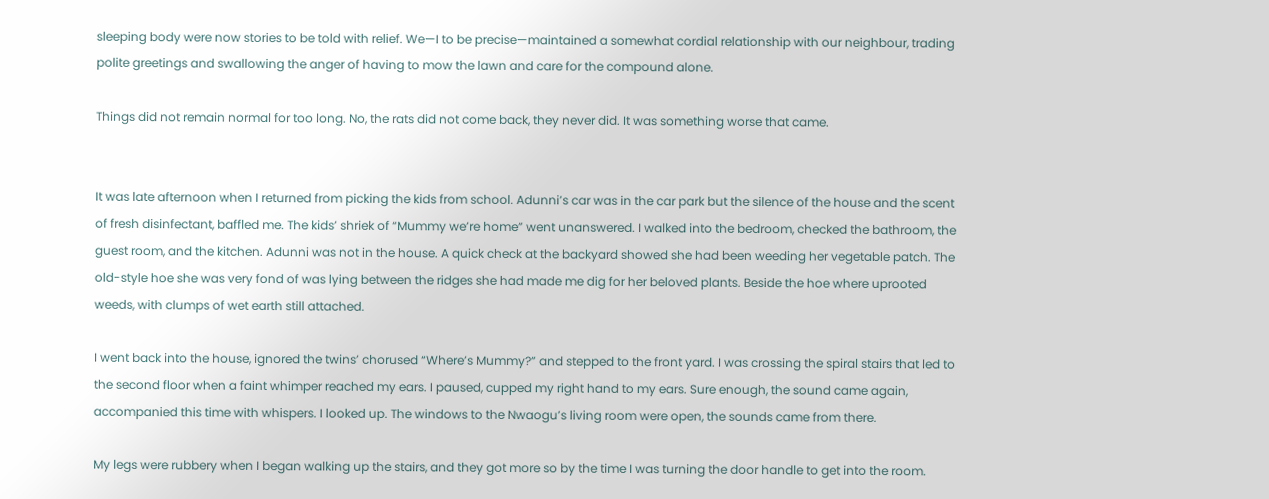sleeping body were now stories to be told with relief. We—I to be precise—maintained a somewhat cordial relationship with our neighbour, trading polite greetings and swallowing the anger of having to mow the lawn and care for the compound alone.

Things did not remain normal for too long. No, the rats did not come back, they never did. It was something worse that came.


It was late afternoon when I returned from picking the kids from school. Adunni’s car was in the car park but the silence of the house and the scent of fresh disinfectant, baffled me. The kids’ shriek of “Mummy we’re home” went unanswered. I walked into the bedroom, checked the bathroom, the guest room, and the kitchen. Adunni was not in the house. A quick check at the backyard showed she had been weeding her vegetable patch. The old-style hoe she was very fond of was lying between the ridges she had made me dig for her beloved plants. Beside the hoe where uprooted weeds, with clumps of wet earth still attached.

I went back into the house, ignored the twins’ chorused “Where’s Mummy?” and stepped to the front yard. I was crossing the spiral stairs that led to the second floor when a faint whimper reached my ears. I paused, cupped my right hand to my ears. Sure enough, the sound came again, accompanied this time with whispers. I looked up. The windows to the Nwaogu’s living room were open, the sounds came from there.

My legs were rubbery when I began walking up the stairs, and they got more so by the time I was turning the door handle to get into the room.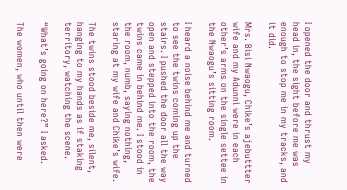I opened the door and thrust my head in, the sight before me was enough to stop me in my tracks, and it did.

Mrs. Bisi Nwaogu, Chike’s ajebuttter wife and my Adunni were in each other’s arms on the single settee in the Nwaogu’s sitting room.

I heard a noise behind me and turned to see the twins coming up the stairs. I pushed the door all the way open and stepped into the room, the twins came in behind me. I stood in the room, numb, saying nothing, staring at my wife and Chike’s wife.

The twins stood beside me, silent, hanging to my hands as if staking territory, watching the scene.

“What’s going on here?” I asked.

The women, who until then were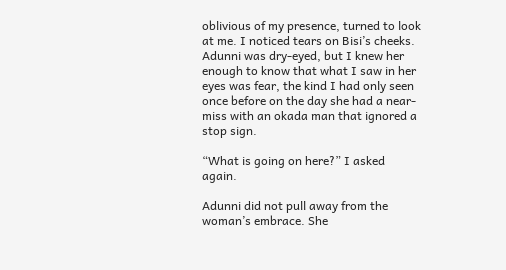oblivious of my presence, turned to look at me. I noticed tears on Bisi’s cheeks. Adunni was dry-eyed, but I knew her enough to know that what I saw in her eyes was fear, the kind I had only seen once before on the day she had a near-miss with an okada man that ignored a stop sign.

“What is going on here?” I asked again.

Adunni did not pull away from the woman’s embrace. She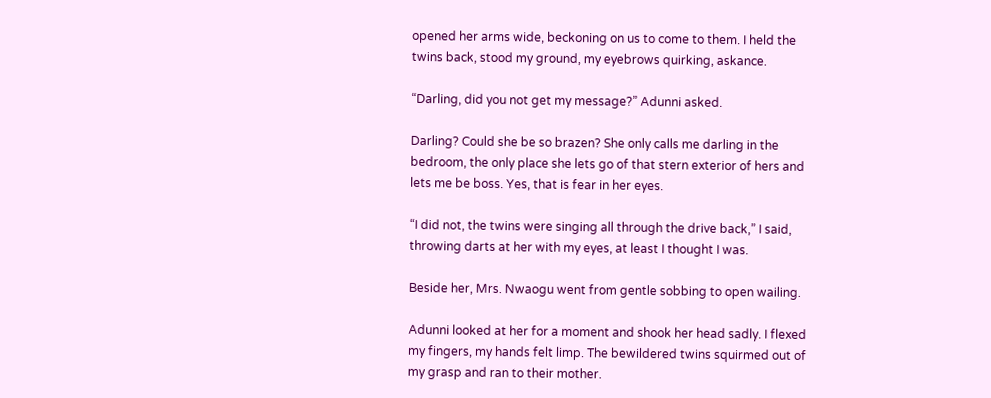opened her arms wide, beckoning on us to come to them. I held the twins back, stood my ground, my eyebrows quirking, askance.

“Darling, did you not get my message?” Adunni asked.

Darling? Could she be so brazen? She only calls me darling in the bedroom, the only place she lets go of that stern exterior of hers and lets me be boss. Yes, that is fear in her eyes.

“I did not, the twins were singing all through the drive back,” I said, throwing darts at her with my eyes, at least I thought I was.

Beside her, Mrs. Nwaogu went from gentle sobbing to open wailing.

Adunni looked at her for a moment and shook her head sadly. I flexed my fingers, my hands felt limp. The bewildered twins squirmed out of my grasp and ran to their mother.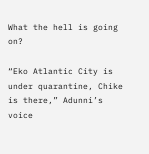What the hell is going on?

“Eko Atlantic City is under quarantine, Chike is there,” Adunni’s voice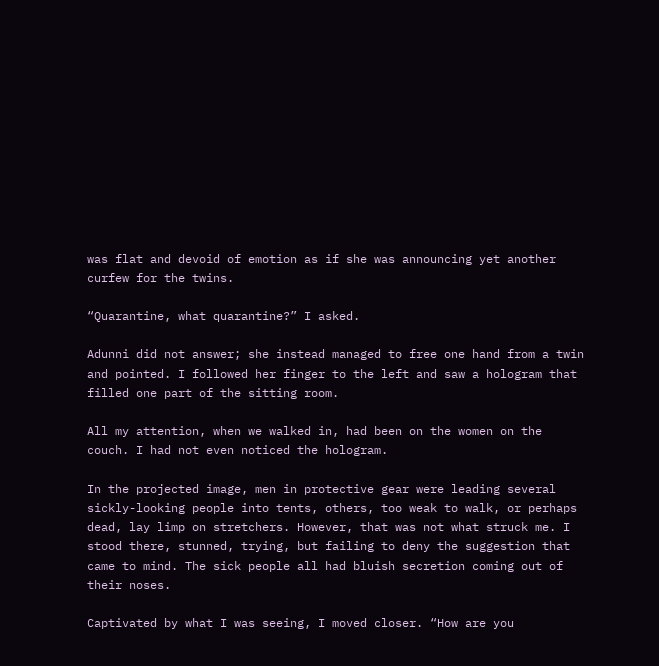was flat and devoid of emotion as if she was announcing yet another curfew for the twins.

“Quarantine, what quarantine?” I asked.

Adunni did not answer; she instead managed to free one hand from a twin and pointed. I followed her finger to the left and saw a hologram that filled one part of the sitting room.

All my attention, when we walked in, had been on the women on the couch. I had not even noticed the hologram.

In the projected image, men in protective gear were leading several sickly-looking people into tents, others, too weak to walk, or perhaps dead, lay limp on stretchers. However, that was not what struck me. I stood there, stunned, trying, but failing to deny the suggestion that came to mind. The sick people all had bluish secretion coming out of their noses.

Captivated by what I was seeing, I moved closer. “How are you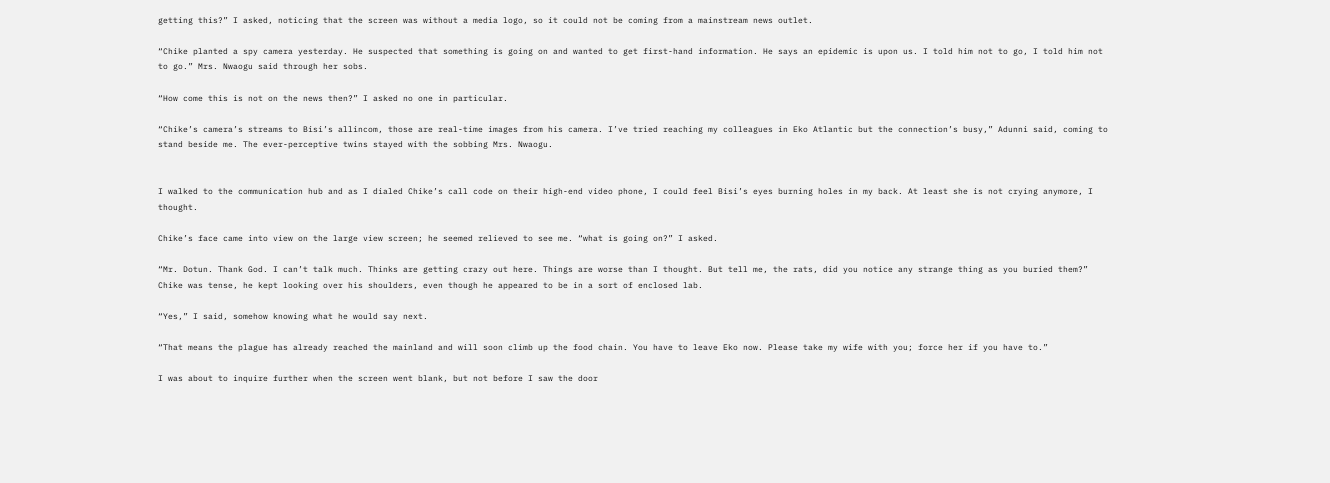getting this?” I asked, noticing that the screen was without a media logo, so it could not be coming from a mainstream news outlet.

“Chike planted a spy camera yesterday. He suspected that something is going on and wanted to get first-hand information. He says an epidemic is upon us. I told him not to go, I told him not to go.” Mrs. Nwaogu said through her sobs.

“How come this is not on the news then?” I asked no one in particular.

“Chike’s camera’s streams to Bisi’s allincom, those are real-time images from his camera. I’ve tried reaching my colleagues in Eko Atlantic but the connection’s busy,” Adunni said, coming to stand beside me. The ever-perceptive twins stayed with the sobbing Mrs. Nwaogu.


I walked to the communication hub and as I dialed Chike’s call code on their high-end video phone, I could feel Bisi’s eyes burning holes in my back. At least she is not crying anymore, I thought.

Chike’s face came into view on the large view screen; he seemed relieved to see me. “what is going on?” I asked.

“Mr. Dotun. Thank God. I can’t talk much. Thinks are getting crazy out here. Things are worse than I thought. But tell me, the rats, did you notice any strange thing as you buried them?” Chike was tense, he kept looking over his shoulders, even though he appeared to be in a sort of enclosed lab.

“Yes,” I said, somehow knowing what he would say next.

“That means the plague has already reached the mainland and will soon climb up the food chain. You have to leave Eko now. Please take my wife with you; force her if you have to.”

I was about to inquire further when the screen went blank, but not before I saw the door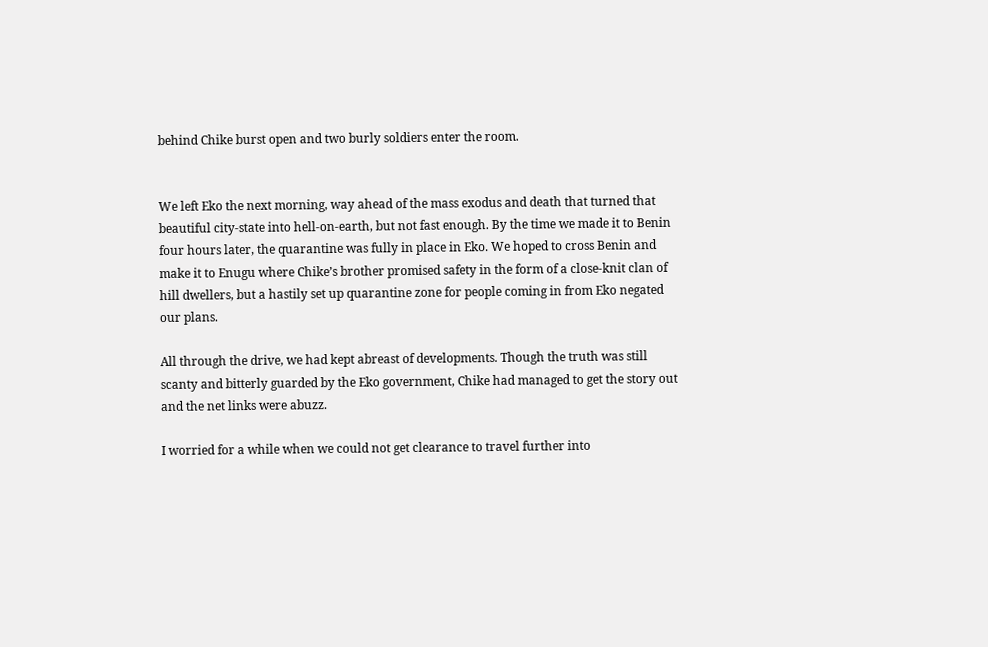behind Chike burst open and two burly soldiers enter the room.


We left Eko the next morning, way ahead of the mass exodus and death that turned that beautiful city-state into hell-on-earth, but not fast enough. By the time we made it to Benin four hours later, the quarantine was fully in place in Eko. We hoped to cross Benin and make it to Enugu where Chike’s brother promised safety in the form of a close-knit clan of hill dwellers, but a hastily set up quarantine zone for people coming in from Eko negated our plans.

All through the drive, we had kept abreast of developments. Though the truth was still scanty and bitterly guarded by the Eko government, Chike had managed to get the story out and the net links were abuzz.

I worried for a while when we could not get clearance to travel further into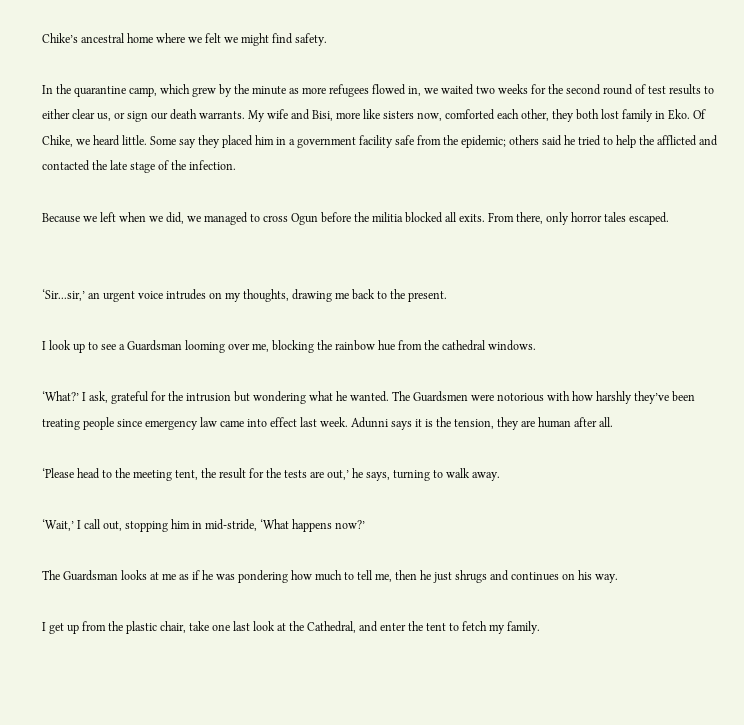Chike’s ancestral home where we felt we might find safety.

In the quarantine camp, which grew by the minute as more refugees flowed in, we waited two weeks for the second round of test results to either clear us, or sign our death warrants. My wife and Bisi, more like sisters now, comforted each other, they both lost family in Eko. Of Chike, we heard little. Some say they placed him in a government facility safe from the epidemic; others said he tried to help the afflicted and contacted the late stage of the infection.

Because we left when we did, we managed to cross Ogun before the militia blocked all exits. From there, only horror tales escaped.


‘Sir...sir,’ an urgent voice intrudes on my thoughts, drawing me back to the present.

I look up to see a Guardsman looming over me, blocking the rainbow hue from the cathedral windows.

‘What?’ I ask, grateful for the intrusion but wondering what he wanted. The Guardsmen were notorious with how harshly they’ve been treating people since emergency law came into effect last week. Adunni says it is the tension, they are human after all.

‘Please head to the meeting tent, the result for the tests are out,’ he says, turning to walk away.

‘Wait,’ I call out, stopping him in mid-stride, ‘What happens now?’

The Guardsman looks at me as if he was pondering how much to tell me, then he just shrugs and continues on his way.

I get up from the plastic chair, take one last look at the Cathedral, and enter the tent to fetch my family.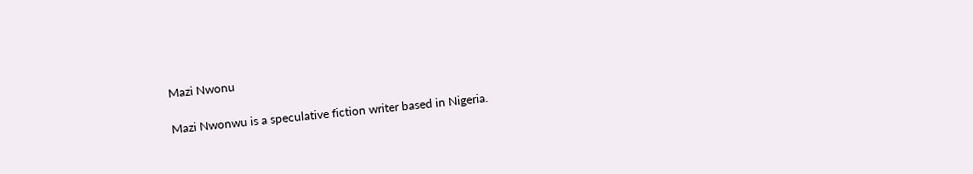Mazi Nwonu

Mazi Nwonwu is a speculative fiction writer based in Nigeria.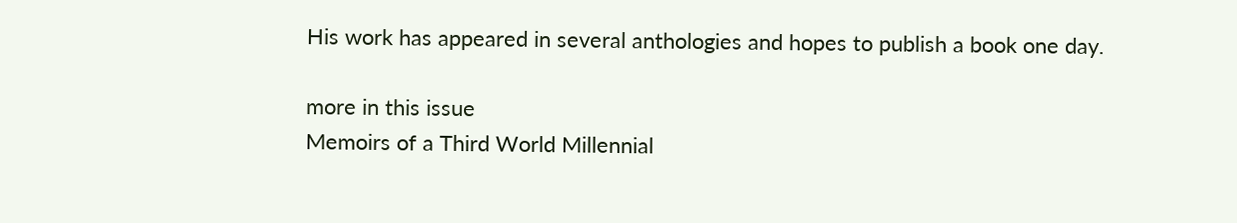His work has appeared in several anthologies and hopes to publish a book one day.

more in this issue
Memoirs of a Third World Millennial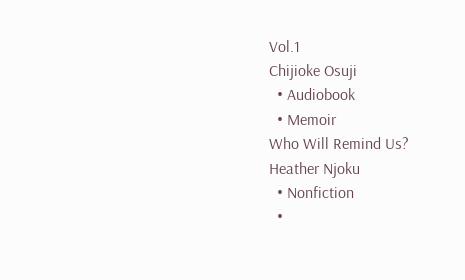Vol.1
Chijioke Osuji
  • Audiobook
  • Memoir
Who Will Remind Us?
Heather Njoku
  • Nonfiction
  •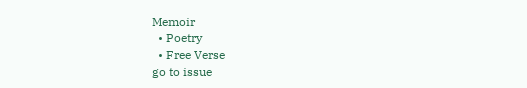Memoir
  • Poetry
  • Free Verse
go to issue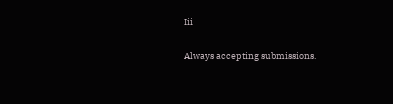Iii

Always accepting submissions.